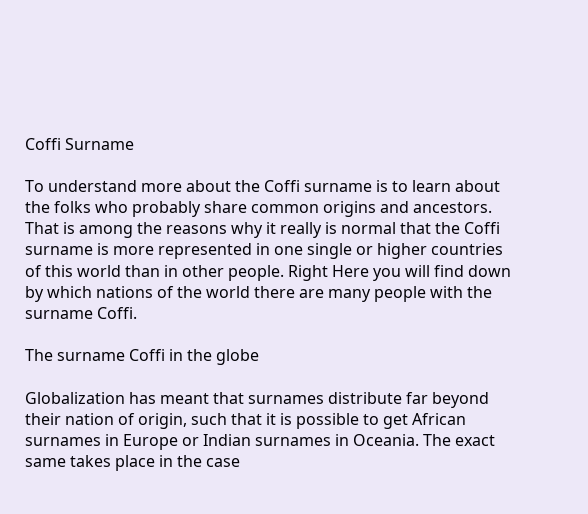Coffi Surname

To understand more about the Coffi surname is to learn about the folks who probably share common origins and ancestors. That is among the reasons why it really is normal that the Coffi surname is more represented in one single or higher countries of this world than in other people. Right Here you will find down by which nations of the world there are many people with the surname Coffi.

The surname Coffi in the globe

Globalization has meant that surnames distribute far beyond their nation of origin, such that it is possible to get African surnames in Europe or Indian surnames in Oceania. The exact same takes place in the case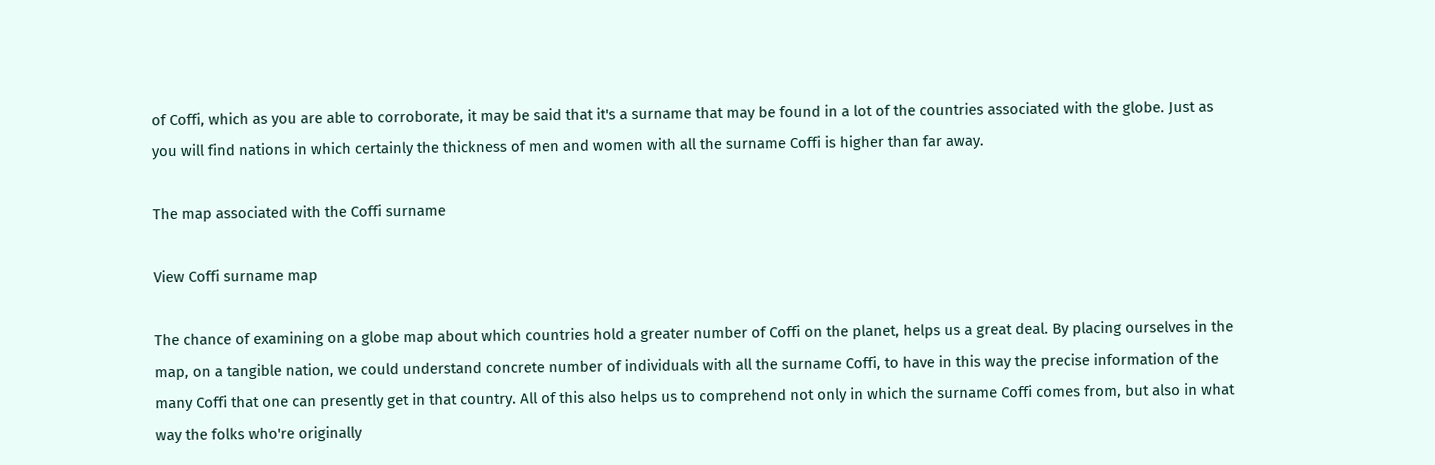of Coffi, which as you are able to corroborate, it may be said that it's a surname that may be found in a lot of the countries associated with the globe. Just as you will find nations in which certainly the thickness of men and women with all the surname Coffi is higher than far away.

The map associated with the Coffi surname

View Coffi surname map

The chance of examining on a globe map about which countries hold a greater number of Coffi on the planet, helps us a great deal. By placing ourselves in the map, on a tangible nation, we could understand concrete number of individuals with all the surname Coffi, to have in this way the precise information of the many Coffi that one can presently get in that country. All of this also helps us to comprehend not only in which the surname Coffi comes from, but also in what way the folks who're originally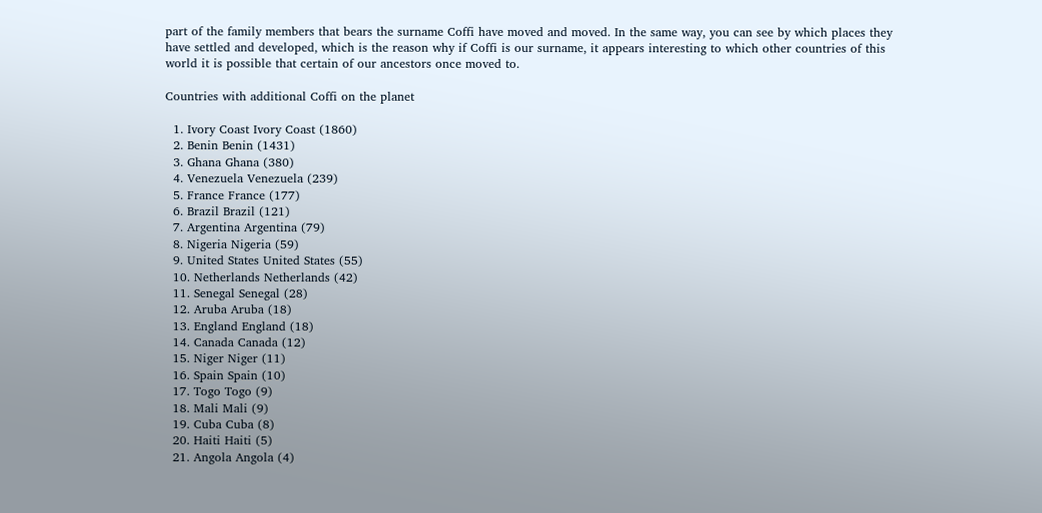part of the family members that bears the surname Coffi have moved and moved. In the same way, you can see by which places they have settled and developed, which is the reason why if Coffi is our surname, it appears interesting to which other countries of this world it is possible that certain of our ancestors once moved to.

Countries with additional Coffi on the planet

  1. Ivory Coast Ivory Coast (1860)
  2. Benin Benin (1431)
  3. Ghana Ghana (380)
  4. Venezuela Venezuela (239)
  5. France France (177)
  6. Brazil Brazil (121)
  7. Argentina Argentina (79)
  8. Nigeria Nigeria (59)
  9. United States United States (55)
  10. Netherlands Netherlands (42)
  11. Senegal Senegal (28)
  12. Aruba Aruba (18)
  13. England England (18)
  14. Canada Canada (12)
  15. Niger Niger (11)
  16. Spain Spain (10)
  17. Togo Togo (9)
  18. Mali Mali (9)
  19. Cuba Cuba (8)
  20. Haiti Haiti (5)
  21. Angola Angola (4)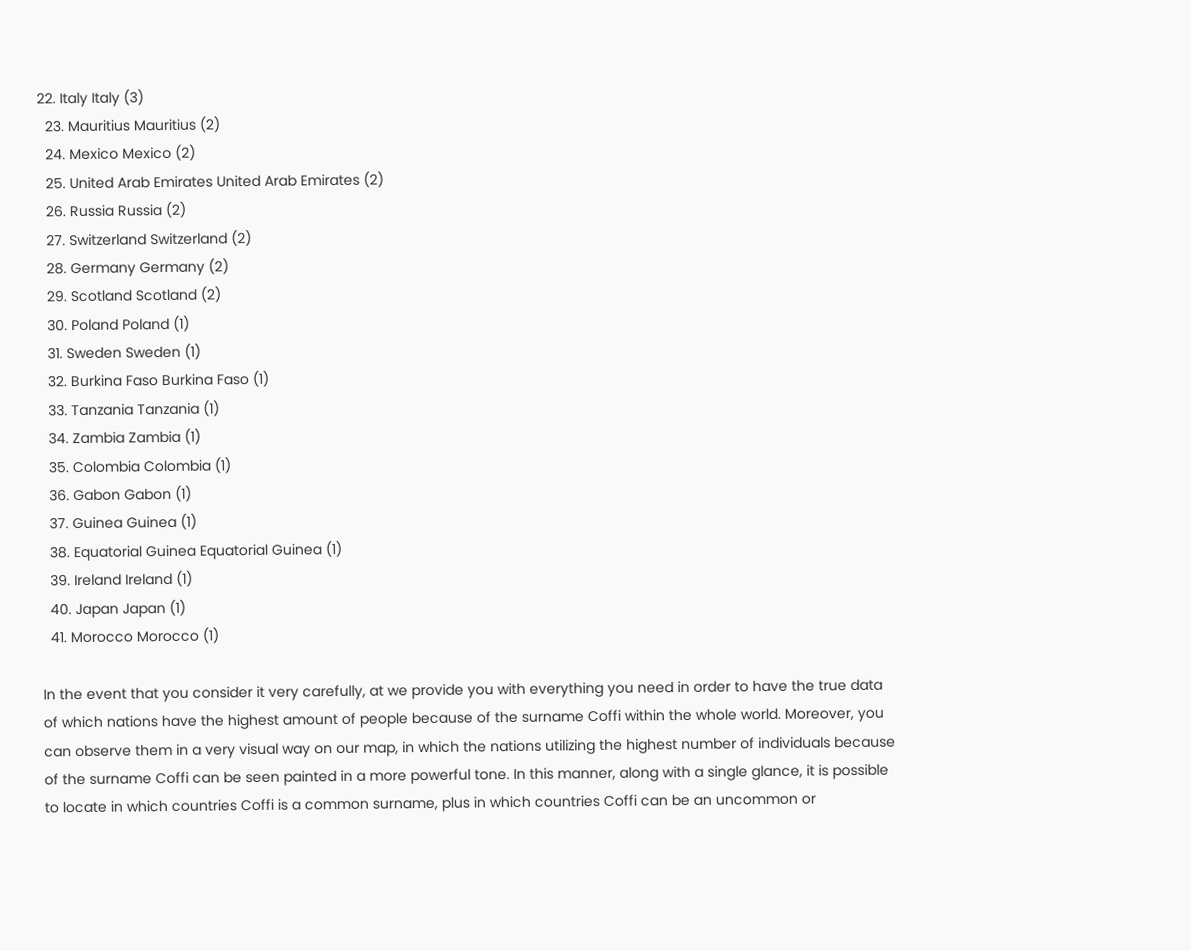22. Italy Italy (3)
  23. Mauritius Mauritius (2)
  24. Mexico Mexico (2)
  25. United Arab Emirates United Arab Emirates (2)
  26. Russia Russia (2)
  27. Switzerland Switzerland (2)
  28. Germany Germany (2)
  29. Scotland Scotland (2)
  30. Poland Poland (1)
  31. Sweden Sweden (1)
  32. Burkina Faso Burkina Faso (1)
  33. Tanzania Tanzania (1)
  34. Zambia Zambia (1)
  35. Colombia Colombia (1)
  36. Gabon Gabon (1)
  37. Guinea Guinea (1)
  38. Equatorial Guinea Equatorial Guinea (1)
  39. Ireland Ireland (1)
  40. Japan Japan (1)
  41. Morocco Morocco (1)

In the event that you consider it very carefully, at we provide you with everything you need in order to have the true data of which nations have the highest amount of people because of the surname Coffi within the whole world. Moreover, you can observe them in a very visual way on our map, in which the nations utilizing the highest number of individuals because of the surname Coffi can be seen painted in a more powerful tone. In this manner, along with a single glance, it is possible to locate in which countries Coffi is a common surname, plus in which countries Coffi can be an uncommon or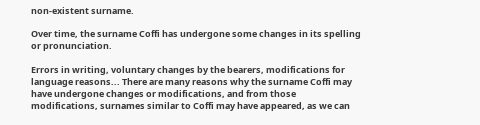non-existent surname.

Over time, the surname Coffi has undergone some changes in its spelling or pronunciation.

Errors in writing, voluntary changes by the bearers, modifications for language reasons... There are many reasons why the surname Coffi may have undergone changes or modifications, and from those modifications, surnames similar to Coffi may have appeared, as we can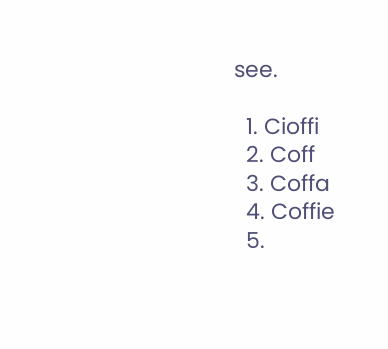see.

  1. Cioffi
  2. Coff
  3. Coffa
  4. Coffie
  5.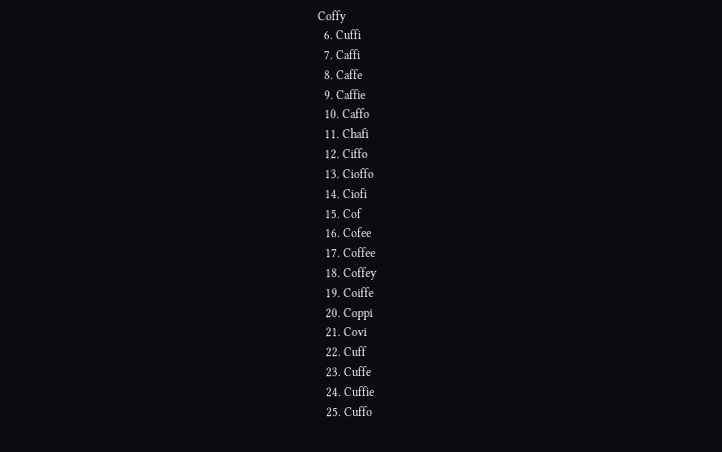Coffy
  6. Cuffi
  7. Caffi
  8. Caffe
  9. Caffie
  10. Caffo
  11. Chafi
  12. Ciffo
  13. Cioffo
  14. Ciofi
  15. Cof
  16. Cofee
  17. Coffee
  18. Coffey
  19. Coiffe
  20. Coppi
  21. Covi
  22. Cuff
  23. Cuffe
  24. Cuffie
  25. Cuffo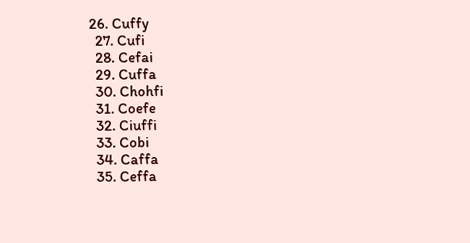26. Cuffy
  27. Cufi
  28. Cefai
  29. Cuffa
  30. Chohfi
  31. Coefe
  32. Ciuffi
  33. Cobi
  34. Caffa
  35. Ceffa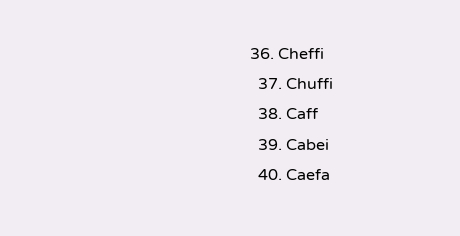36. Cheffi
  37. Chuffi
  38. Caff
  39. Cabei
  40. Caefa